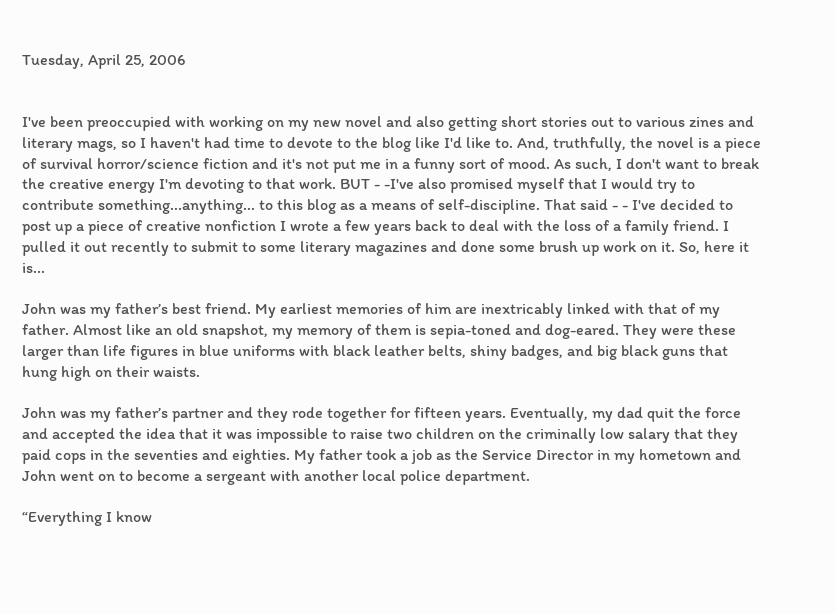Tuesday, April 25, 2006


I've been preoccupied with working on my new novel and also getting short stories out to various zines and literary mags, so I haven't had time to devote to the blog like I'd like to. And, truthfully, the novel is a piece of survival horror/science fiction and it's not put me in a funny sort of mood. As such, I don't want to break the creative energy I'm devoting to that work. BUT - -I've also promised myself that I would try to contribute something...anything... to this blog as a means of self-discipline. That said - - I've decided to post up a piece of creative nonfiction I wrote a few years back to deal with the loss of a family friend. I pulled it out recently to submit to some literary magazines and done some brush up work on it. So, here it is...

John was my father’s best friend. My earliest memories of him are inextricably linked with that of my father. Almost like an old snapshot, my memory of them is sepia-toned and dog-eared. They were these larger than life figures in blue uniforms with black leather belts, shiny badges, and big black guns that hung high on their waists.

John was my father’s partner and they rode together for fifteen years. Eventually, my dad quit the force and accepted the idea that it was impossible to raise two children on the criminally low salary that they paid cops in the seventies and eighties. My father took a job as the Service Director in my hometown and John went on to become a sergeant with another local police department.

“Everything I know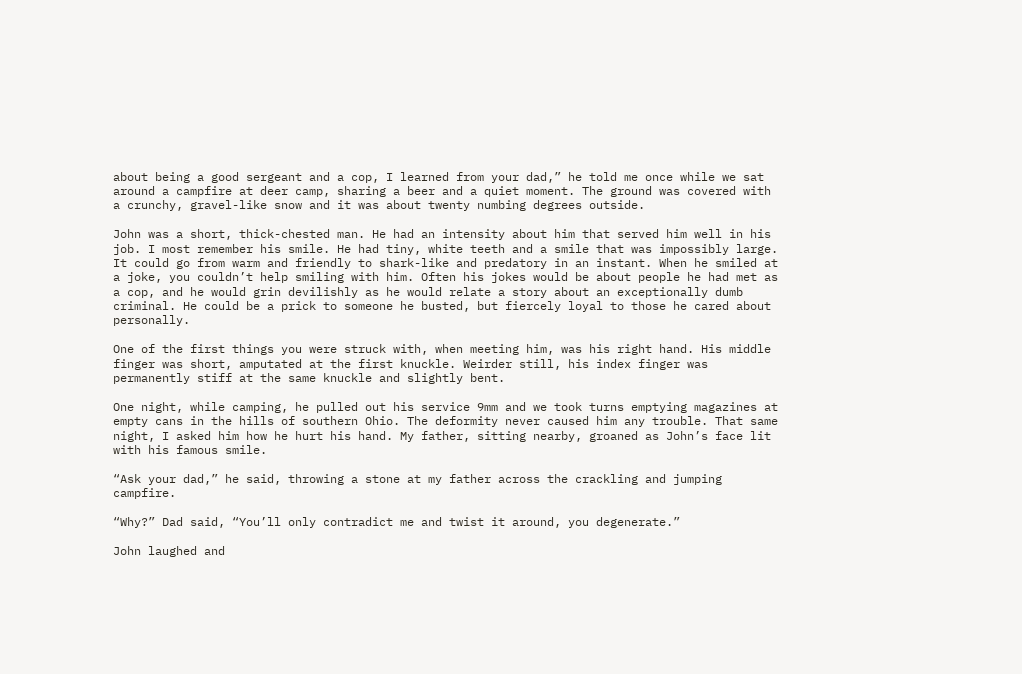about being a good sergeant and a cop, I learned from your dad,” he told me once while we sat around a campfire at deer camp, sharing a beer and a quiet moment. The ground was covered with a crunchy, gravel-like snow and it was about twenty numbing degrees outside.

John was a short, thick-chested man. He had an intensity about him that served him well in his job. I most remember his smile. He had tiny, white teeth and a smile that was impossibly large. It could go from warm and friendly to shark-like and predatory in an instant. When he smiled at a joke, you couldn’t help smiling with him. Often his jokes would be about people he had met as a cop, and he would grin devilishly as he would relate a story about an exceptionally dumb criminal. He could be a prick to someone he busted, but fiercely loyal to those he cared about personally.

One of the first things you were struck with, when meeting him, was his right hand. His middle finger was short, amputated at the first knuckle. Weirder still, his index finger was permanently stiff at the same knuckle and slightly bent.

One night, while camping, he pulled out his service 9mm and we took turns emptying magazines at empty cans in the hills of southern Ohio. The deformity never caused him any trouble. That same night, I asked him how he hurt his hand. My father, sitting nearby, groaned as John’s face lit with his famous smile.

“Ask your dad,” he said, throwing a stone at my father across the crackling and jumping campfire.

“Why?” Dad said, “You’ll only contradict me and twist it around, you degenerate.”

John laughed and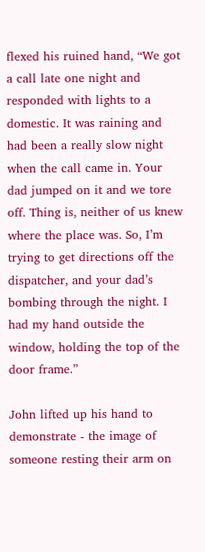flexed his ruined hand, “We got a call late one night and responded with lights to a domestic. It was raining and had been a really slow night when the call came in. Your dad jumped on it and we tore off. Thing is, neither of us knew where the place was. So, I’m trying to get directions off the dispatcher, and your dad’s bombing through the night. I had my hand outside the window, holding the top of the door frame.”

John lifted up his hand to demonstrate - the image of someone resting their arm on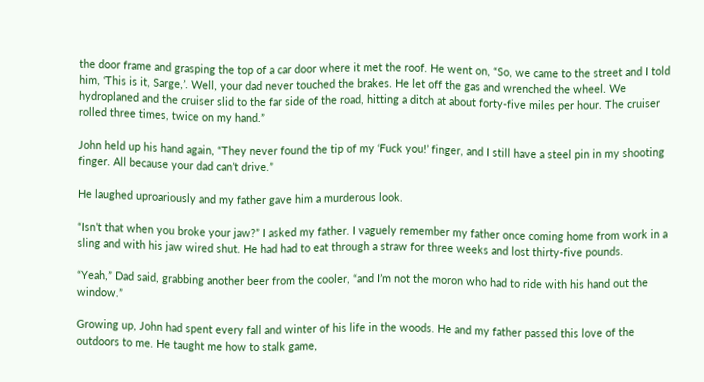the door frame and grasping the top of a car door where it met the roof. He went on, “So, we came to the street and I told him, ‘This is it, Sarge,’. Well, your dad never touched the brakes. He let off the gas and wrenched the wheel. We hydroplaned and the cruiser slid to the far side of the road, hitting a ditch at about forty-five miles per hour. The cruiser rolled three times, twice on my hand.”

John held up his hand again, “They never found the tip of my ‘Fuck you!’ finger, and I still have a steel pin in my shooting finger. All because your dad can’t drive.”

He laughed uproariously and my father gave him a murderous look.

“Isn’t that when you broke your jaw?” I asked my father. I vaguely remember my father once coming home from work in a sling and with his jaw wired shut. He had had to eat through a straw for three weeks and lost thirty-five pounds.

“Yeah,” Dad said, grabbing another beer from the cooler, “and I’m not the moron who had to ride with his hand out the window.”

Growing up, John had spent every fall and winter of his life in the woods. He and my father passed this love of the outdoors to me. He taught me how to stalk game,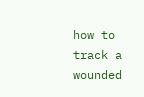how to track a wounded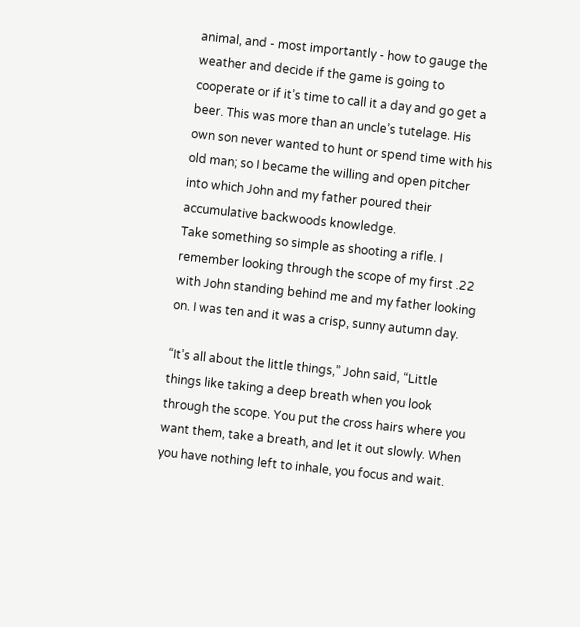animal, and - most importantly - how to gauge the weather and decide if the game is going to cooperate or if it’s time to call it a day and go get a beer. This was more than an uncle’s tutelage. His own son never wanted to hunt or spend time with his old man; so I became the willing and open pitcher into which John and my father poured their accumulative backwoods knowledge.
Take something so simple as shooting a rifle. I remember looking through the scope of my first .22 with John standing behind me and my father looking on. I was ten and it was a crisp, sunny autumn day.

“It’s all about the little things,” John said, “Little things like taking a deep breath when you look through the scope. You put the cross hairs where you want them, take a breath, and let it out slowly. When you have nothing left to inhale, you focus and wait.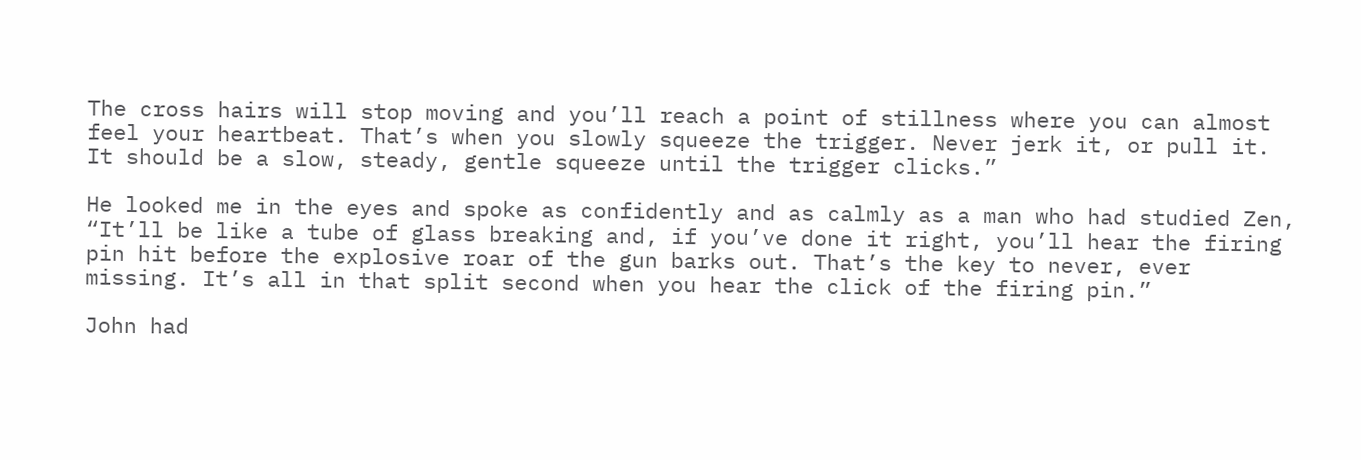The cross hairs will stop moving and you’ll reach a point of stillness where you can almost feel your heartbeat. That’s when you slowly squeeze the trigger. Never jerk it, or pull it. It should be a slow, steady, gentle squeeze until the trigger clicks.”

He looked me in the eyes and spoke as confidently and as calmly as a man who had studied Zen, “It’ll be like a tube of glass breaking and, if you’ve done it right, you’ll hear the firing pin hit before the explosive roar of the gun barks out. That’s the key to never, ever missing. It’s all in that split second when you hear the click of the firing pin.”

John had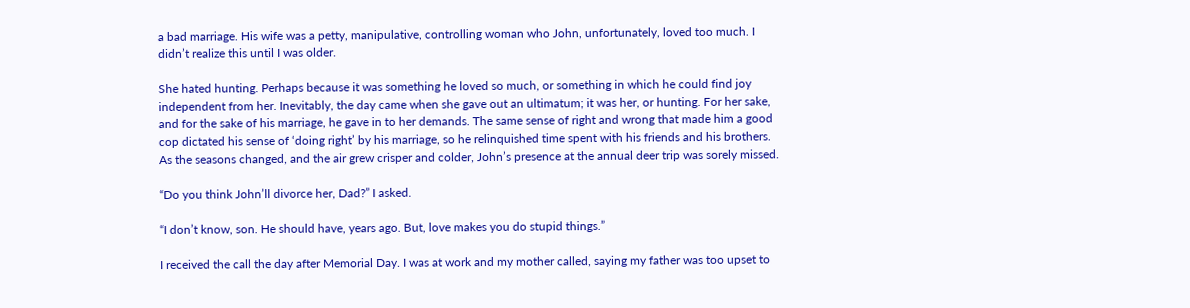a bad marriage. His wife was a petty, manipulative, controlling woman who John, unfortunately, loved too much. I didn’t realize this until I was older.

She hated hunting. Perhaps because it was something he loved so much, or something in which he could find joy independent from her. Inevitably, the day came when she gave out an ultimatum; it was her, or hunting. For her sake, and for the sake of his marriage, he gave in to her demands. The same sense of right and wrong that made him a good cop dictated his sense of ‘doing right’ by his marriage, so he relinquished time spent with his friends and his brothers.
As the seasons changed, and the air grew crisper and colder, John’s presence at the annual deer trip was sorely missed.

“Do you think John’ll divorce her, Dad?” I asked.

“I don’t know, son. He should have, years ago. But, love makes you do stupid things.”

I received the call the day after Memorial Day. I was at work and my mother called, saying my father was too upset to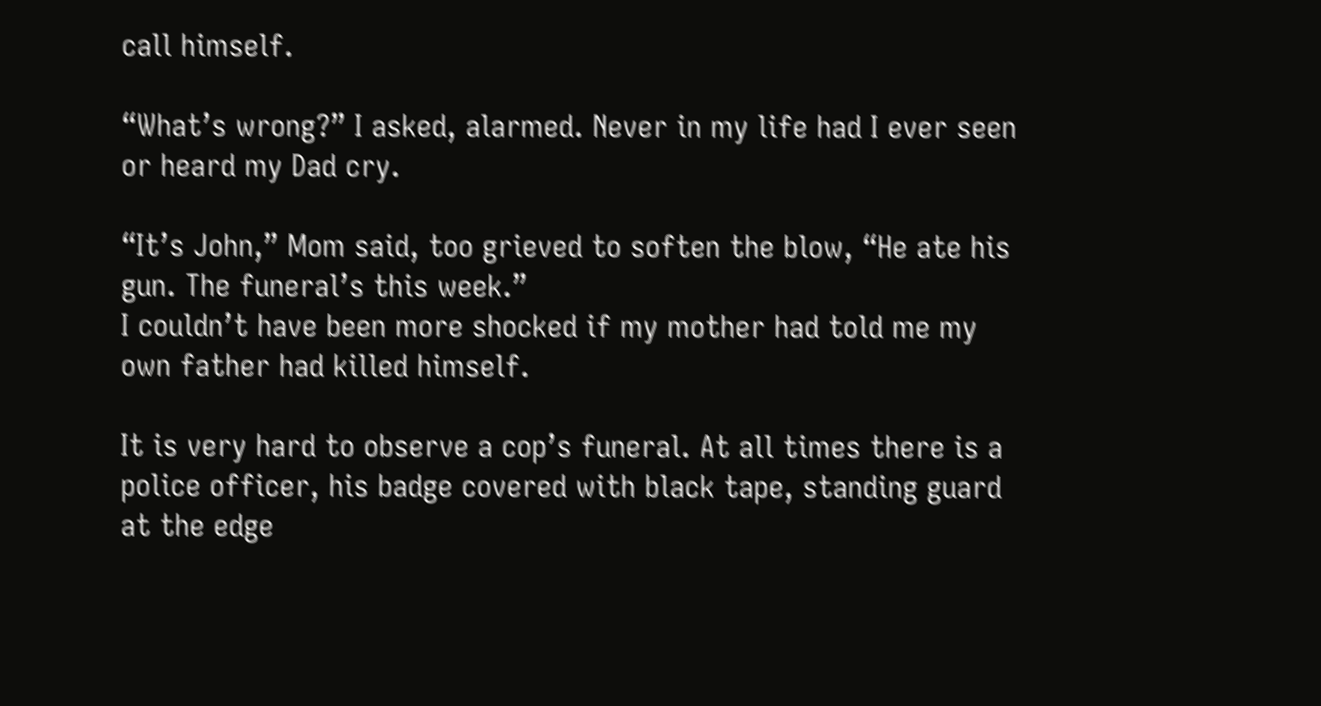call himself.

“What’s wrong?” I asked, alarmed. Never in my life had I ever seen or heard my Dad cry.

“It’s John,” Mom said, too grieved to soften the blow, “He ate his gun. The funeral’s this week.”
I couldn’t have been more shocked if my mother had told me my own father had killed himself.

It is very hard to observe a cop’s funeral. At all times there is a police officer, his badge covered with black tape, standing guard at the edge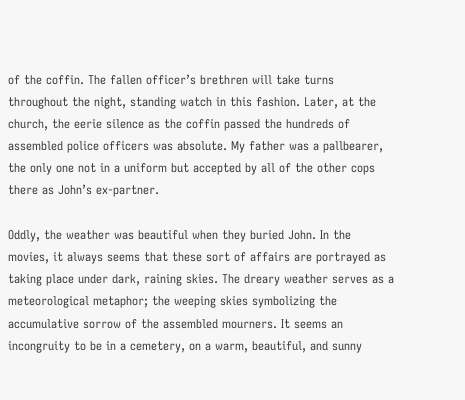of the coffin. The fallen officer’s brethren will take turns throughout the night, standing watch in this fashion. Later, at the church, the eerie silence as the coffin passed the hundreds of assembled police officers was absolute. My father was a pallbearer, the only one not in a uniform but accepted by all of the other cops there as John’s ex-partner.

Oddly, the weather was beautiful when they buried John. In the movies, it always seems that these sort of affairs are portrayed as taking place under dark, raining skies. The dreary weather serves as a meteorological metaphor; the weeping skies symbolizing the accumulative sorrow of the assembled mourners. It seems an incongruity to be in a cemetery, on a warm, beautiful, and sunny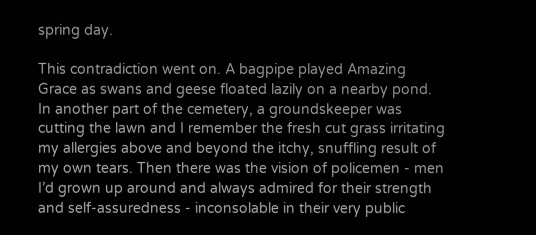spring day.

This contradiction went on. A bagpipe played Amazing Grace as swans and geese floated lazily on a nearby pond. In another part of the cemetery, a groundskeeper was cutting the lawn and I remember the fresh cut grass irritating my allergies above and beyond the itchy, snuffling result of my own tears. Then there was the vision of policemen - men I’d grown up around and always admired for their strength and self-assuredness - inconsolable in their very public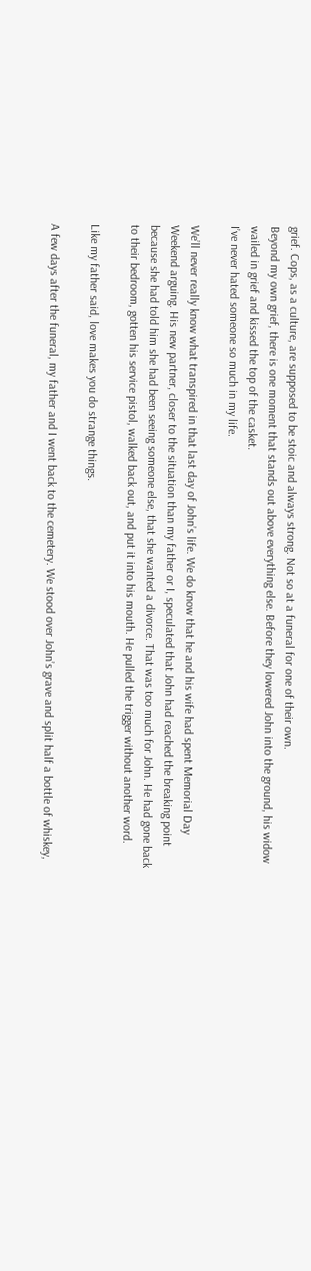grief. Cops, as a culture, are supposed to be stoic and always strong. Not so at a funeral for one of their own.
Beyond my own grief, there is one moment that stands out above everything else. Before they lowered John into the ground, his widow wailed in grief and kissed the top of the casket.
I’ve never hated someone so much in my life.

We’ll never really know what transpired in that last day of John’s life. We do know that he and his wife had spent Memorial Day Weekend arguing. His new partner, closer to the situation than my father or I, speculated that John had reached the breaking point because she had told him she had been seeing someone else, that she wanted a divorce. That was too much for John. He had gone back to their bedroom, gotten his service pistol, walked back out, and put it into his mouth. He pulled the trigger without another word.

Like my father said, love makes you do strange things.

A few days after the funeral, my father and I went back to the cemetery. We stood over John’s grave and split half a bottle of whiskey,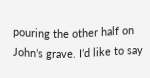pouring the other half on John’s grave. I’d like to say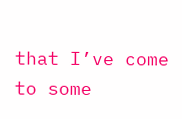that I’ve come to some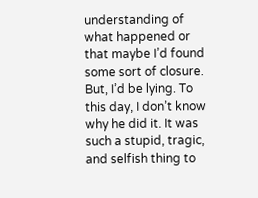understanding of what happened or that maybe I’d found some sort of closure. But, I’d be lying. To this day, I don’t know why he did it. It was such a stupid, tragic, and selfish thing to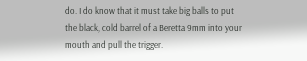do. I do know that it must take big balls to put the black, cold barrel of a Beretta 9mm into your mouth and pull the trigger.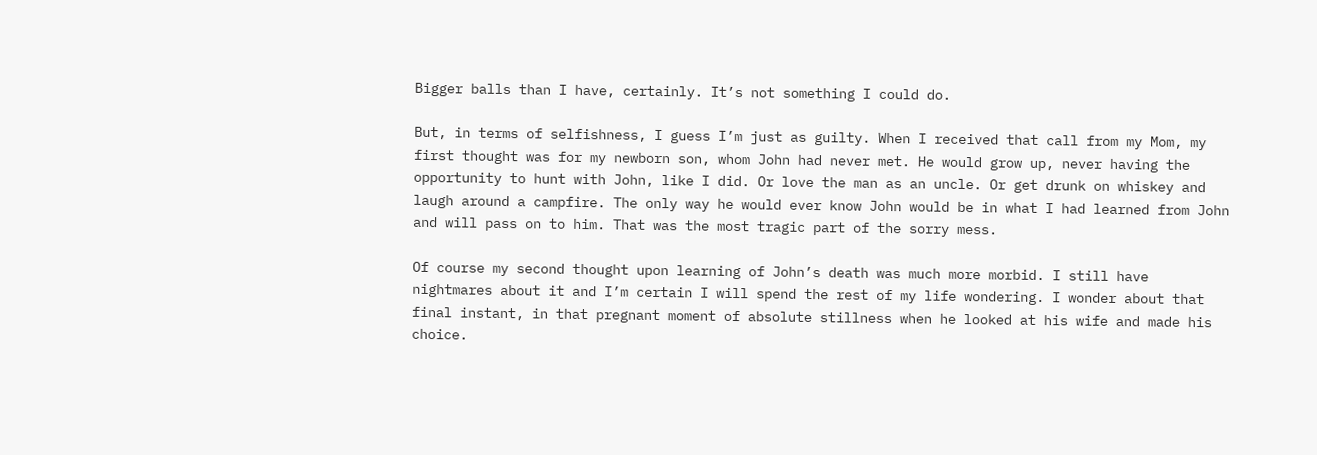Bigger balls than I have, certainly. It’s not something I could do.

But, in terms of selfishness, I guess I’m just as guilty. When I received that call from my Mom, my first thought was for my newborn son, whom John had never met. He would grow up, never having the opportunity to hunt with John, like I did. Or love the man as an uncle. Or get drunk on whiskey and laugh around a campfire. The only way he would ever know John would be in what I had learned from John and will pass on to him. That was the most tragic part of the sorry mess.

Of course my second thought upon learning of John’s death was much more morbid. I still have nightmares about it and I’m certain I will spend the rest of my life wondering. I wonder about that final instant, in that pregnant moment of absolute stillness when he looked at his wife and made his choice.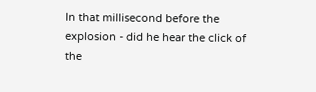In that millisecond before the explosion - did he hear the click of the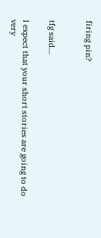firing pin?


tfg said...

I expect that your short stories are going to do very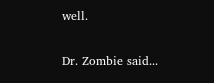well.

Dr. Zombie said...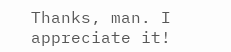Thanks, man. I appreciate it!